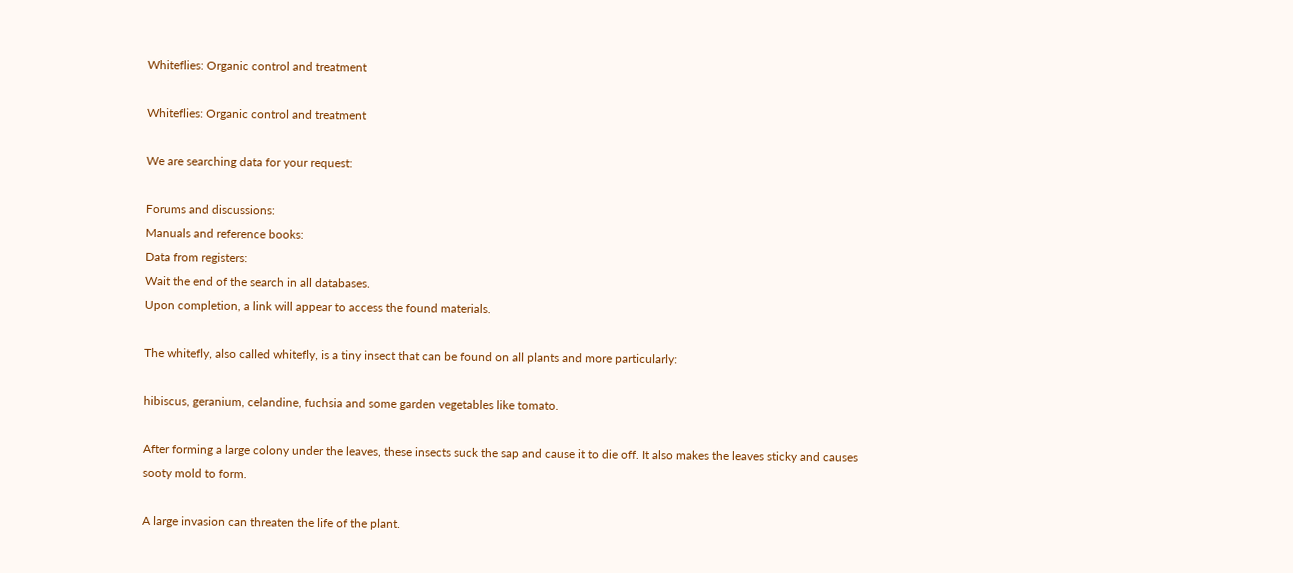Whiteflies: Organic control and treatment

Whiteflies: Organic control and treatment

We are searching data for your request:

Forums and discussions:
Manuals and reference books:
Data from registers:
Wait the end of the search in all databases.
Upon completion, a link will appear to access the found materials.

The whitefly, also called whitefly, is a tiny insect that can be found on all plants and more particularly:

hibiscus, geranium, celandine, fuchsia and some garden vegetables like tomato.

After forming a large colony under the leaves, these insects suck the sap and cause it to die off. It also makes the leaves sticky and causes sooty mold to form.

A large invasion can threaten the life of the plant.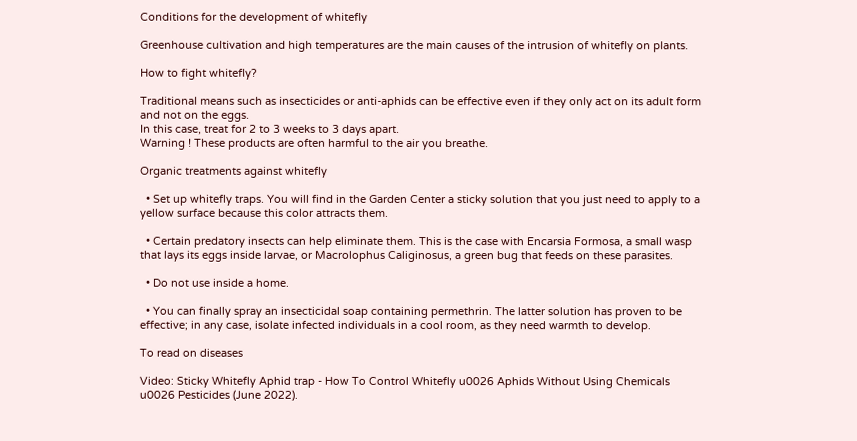Conditions for the development of whitefly

Greenhouse cultivation and high temperatures are the main causes of the intrusion of whitefly on plants.

How to fight whitefly?

Traditional means such as insecticides or anti-aphids can be effective even if they only act on its adult form and not on the eggs.
In this case, treat for 2 to 3 weeks to 3 days apart.
Warning ! These products are often harmful to the air you breathe.

Organic treatments against whitefly

  • Set up whitefly traps. You will find in the Garden Center a sticky solution that you just need to apply to a yellow surface because this color attracts them.

  • Certain predatory insects can help eliminate them. This is the case with Encarsia Formosa, a small wasp that lays its eggs inside larvae, or Macrolophus Caliginosus, a green bug that feeds on these parasites.

  • Do not use inside a home.

  • You can finally spray an insecticidal soap containing permethrin. The latter solution has proven to be effective; in any case, isolate infected individuals in a cool room, as they need warmth to develop.

To read on diseases

Video: Sticky Whitefly Aphid trap - How To Control Whitefly u0026 Aphids Without Using Chemicals u0026 Pesticides (June 2022).